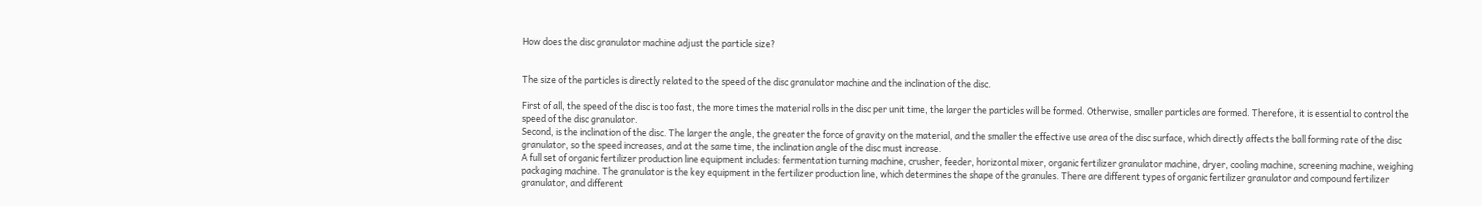How does the disc granulator machine adjust the particle size?


The size of the particles is directly related to the speed of the disc granulator machine and the inclination of the disc.

First of all, the speed of the disc is too fast, the more times the material rolls in the disc per unit time, the larger the particles will be formed. Otherwise, smaller particles are formed. Therefore, it is essential to control the speed of the disc granulator.
Second, is the inclination of the disc. The larger the angle, the greater the force of gravity on the material, and the smaller the effective use area of the disc surface, which directly affects the ball forming rate of the disc granulator, so the speed increases, and at the same time, the inclination angle of the disc must increase.
A full set of organic fertilizer production line equipment includes: fermentation turning machine, crusher, feeder, horizontal mixer, organic fertilizer granulator machine, dryer, cooling machine, screening machine, weighing packaging machine. The granulator is the key equipment in the fertilizer production line, which determines the shape of the granules. There are different types of organic fertilizer granulator and compound fertilizer granulator, and different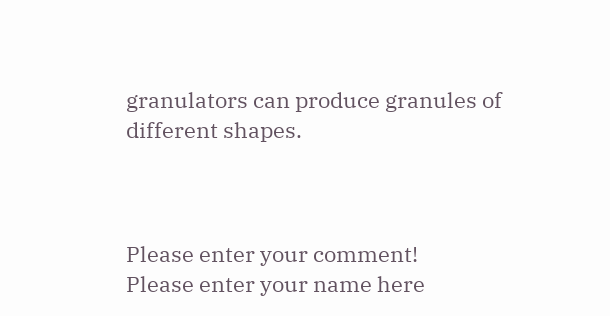granulators can produce granules of different shapes.



Please enter your comment!
Please enter your name here